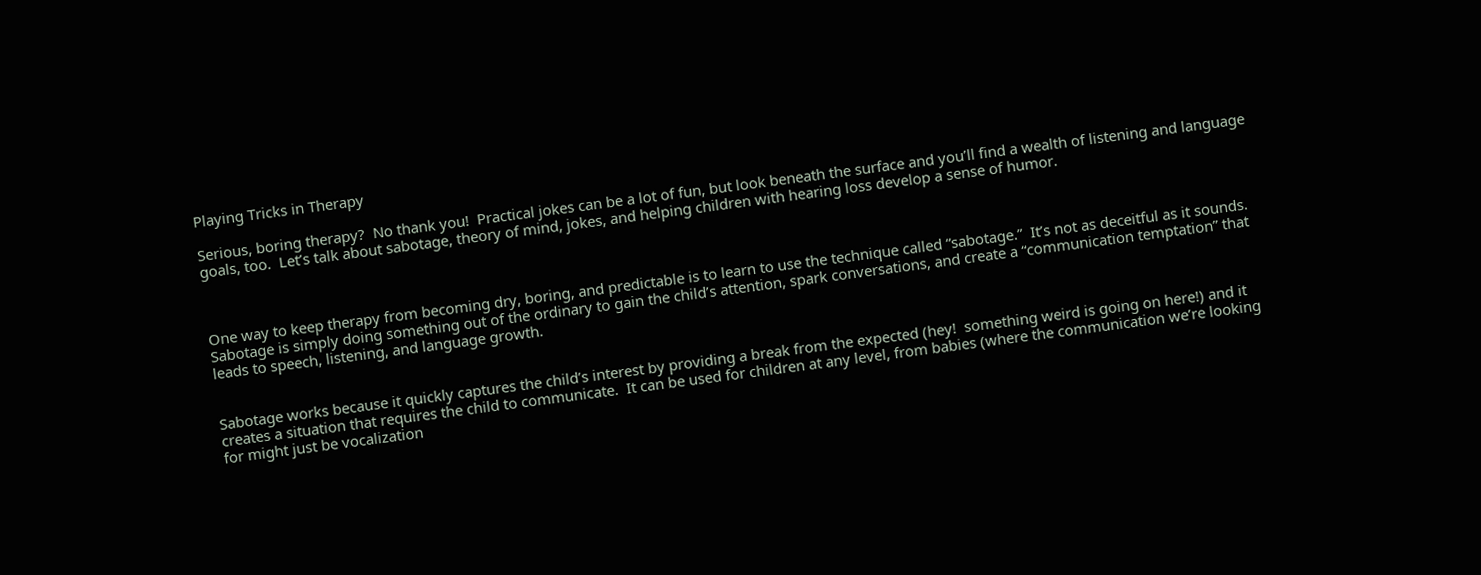Playing Tricks in Therapy

Serious, boring therapy?  No thank you!  Practical jokes can be a lot of fun, but look beneath the surface and you’ll find a wealth of listening and language goals, too.  Let’s talk about sabotage, theory of mind, jokes, and helping children with hearing loss develop a sense of humor.



One way to keep therapy from becoming dry, boring, and predictable is to learn to use the technique called “sabotage.”  It’s not as deceitful as it sounds.  Sabotage is simply doing something out of the ordinary to gain the child’s attention, spark conversations, and create a “communication temptation” that leads to speech, listening, and language growth.


Sabotage works because it quickly captures the child’s interest by providing a break from the expected (hey!  something weird is going on here!) and it creates a situation that requires the child to communicate.  It can be used for children at any level, from babies (where the communication we’re looking for might just be vocalization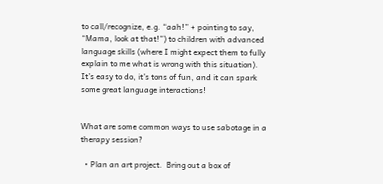to call/recognize, e.g. “aah!” + pointing to say, “Mama, look at that!”) to children with advanced language skills (where I might expect them to fully explain to me what is wrong with this situation).  It’s easy to do, it’s tons of fun, and it can spark some great language interactions!


What are some common ways to use sabotage in a therapy session?

  • Plan an art project.  Bring out a box of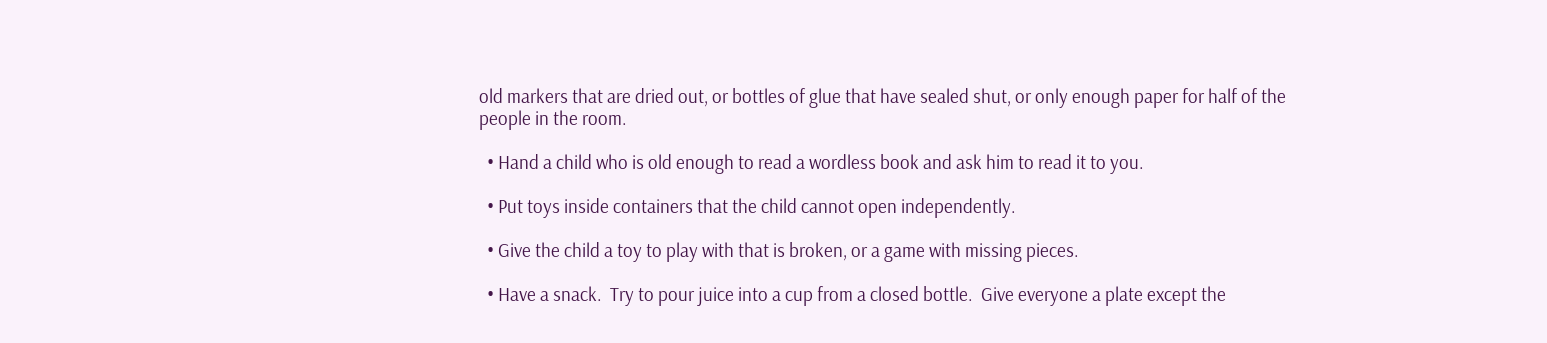old markers that are dried out, or bottles of glue that have sealed shut, or only enough paper for half of the people in the room.

  • Hand a child who is old enough to read a wordless book and ask him to read it to you.

  • Put toys inside containers that the child cannot open independently.

  • Give the child a toy to play with that is broken, or a game with missing pieces.

  • Have a snack.  Try to pour juice into a cup from a closed bottle.  Give everyone a plate except the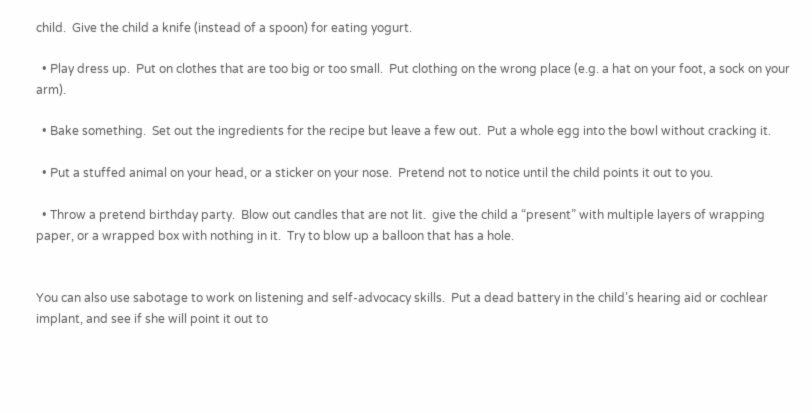child.  Give the child a knife (instead of a spoon) for eating yogurt.

  • Play dress up.  Put on clothes that are too big or too small.  Put clothing on the wrong place (e.g. a hat on your foot, a sock on your arm).

  • Bake something.  Set out the ingredients for the recipe but leave a few out.  Put a whole egg into the bowl without cracking it.

  • Put a stuffed animal on your head, or a sticker on your nose.  Pretend not to notice until the child points it out to you.

  • Throw a pretend birthday party.  Blow out candles that are not lit.  give the child a “present” with multiple layers of wrapping paper, or a wrapped box with nothing in it.  Try to blow up a balloon that has a hole.


You can also use sabotage to work on listening and self-advocacy skills.  Put a dead battery in the child’s hearing aid or cochlear implant, and see if she will point it out to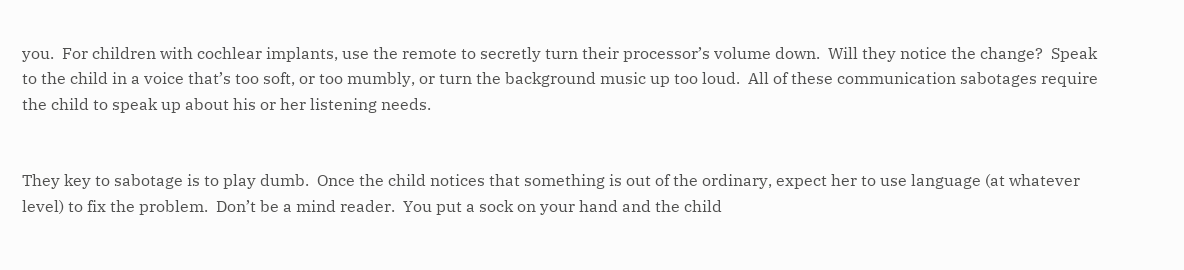you.  For children with cochlear implants, use the remote to secretly turn their processor’s volume down.  Will they notice the change?  Speak to the child in a voice that’s too soft, or too mumbly, or turn the background music up too loud.  All of these communication sabotages require the child to speak up about his or her listening needs.


They key to sabotage is to play dumb.  Once the child notices that something is out of the ordinary, expect her to use language (at whatever level) to fix the problem.  Don’t be a mind reader.  You put a sock on your hand and the child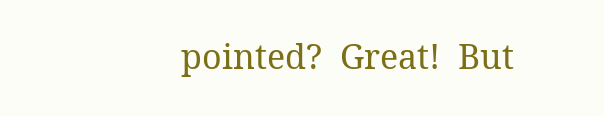pointed?  Great!  But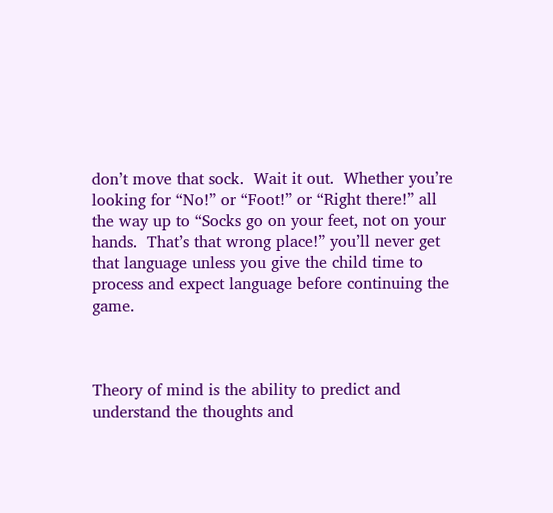don’t move that sock.  Wait it out.  Whether you’re looking for “No!” or “Foot!” or “Right there!” all the way up to “Socks go on your feet, not on your hands.  That’s that wrong place!” you’ll never get that language unless you give the child time to process and expect language before continuing the game.



Theory of mind is the ability to predict and understand the thoughts and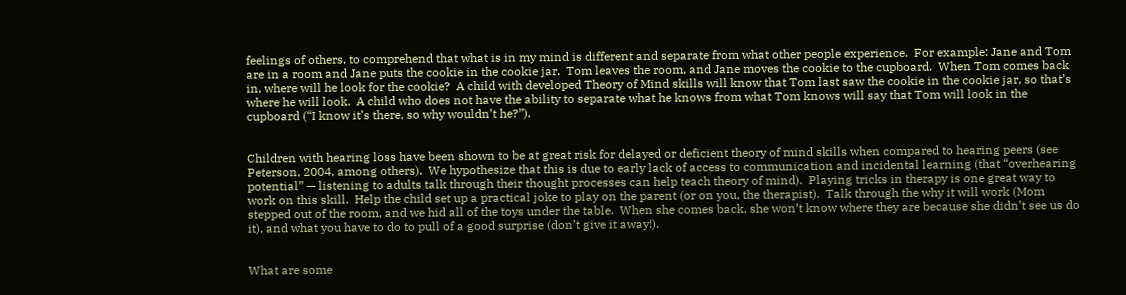feelings of others, to comprehend that what is in my mind is different and separate from what other people experience.  For example: Jane and Tom are in a room and Jane puts the cookie in the cookie jar.  Tom leaves the room, and Jane moves the cookie to the cupboard.  When Tom comes back in, where will he look for the cookie?  A child with developed Theory of Mind skills will know that Tom last saw the cookie in the cookie jar, so that’s where he will look.  A child who does not have the ability to separate what he knows from what Tom knows will say that Tom will look in the cupboard (“I know it’s there, so why wouldn’t he?”).


Children with hearing loss have been shown to be at great risk for delayed or deficient theory of mind skills when compared to hearing peers (see Peterson, 2004, among others).  We hypothesize that this is due to early lack of access to communication and incidental learning (that “overhearing potential” — listening to adults talk through their thought processes can help teach theory of mind).  Playing tricks in therapy is one great way to work on this skill.  Help the child set up a practical joke to play on the parent (or on you, the therapist).  Talk through the why it will work (Mom stepped out of the room, and we hid all of the toys under the table.  When she comes back, she won’t know where they are because she didn’t see us do it), and what you have to do to pull of a good surprise (don’t give it away!).


What are some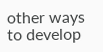other ways to develop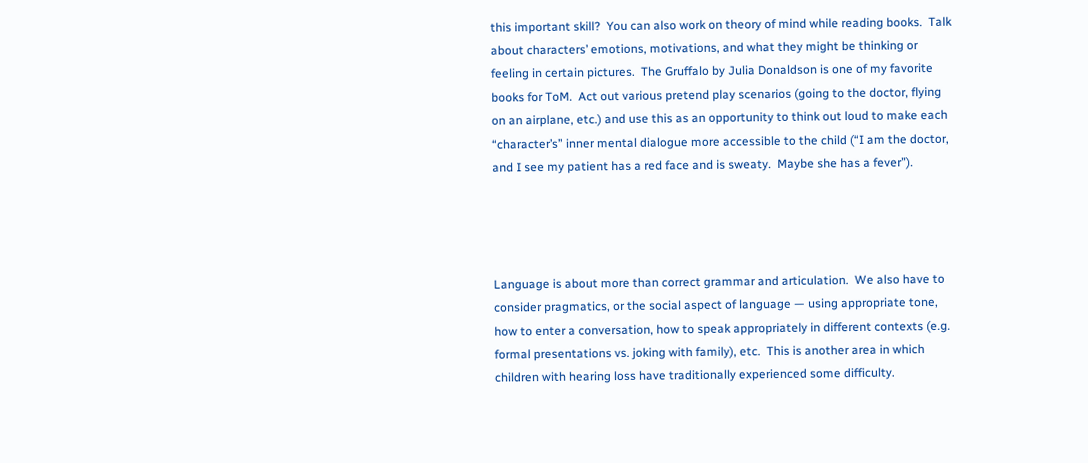this important skill?  You can also work on theory of mind while reading books.  Talk about characters’ emotions, motivations, and what they might be thinking or feeling in certain pictures.  The Gruffalo by Julia Donaldson is one of my favorite books for ToM.  Act out various pretend play scenarios (going to the doctor, flying on an airplane, etc.) and use this as an opportunity to think out loud to make each “character’s” inner mental dialogue more accessible to the child (“I am the doctor, and I see my patient has a red face and is sweaty.  Maybe she has a fever”).




Language is about more than correct grammar and articulation.  We also have to consider pragmatics, or the social aspect of language — using appropriate tone, how to enter a conversation, how to speak appropriately in different contexts (e.g. formal presentations vs. joking with family), etc.  This is another area in which children with hearing loss have traditionally experienced some difficulty.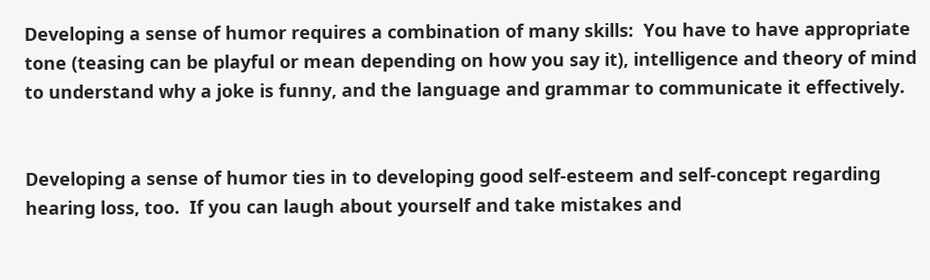Developing a sense of humor requires a combination of many skills:  You have to have appropriate tone (teasing can be playful or mean depending on how you say it), intelligence and theory of mind to understand why a joke is funny, and the language and grammar to communicate it effectively.


Developing a sense of humor ties in to developing good self-esteem and self-concept regarding hearing loss, too.  If you can laugh about yourself and take mistakes and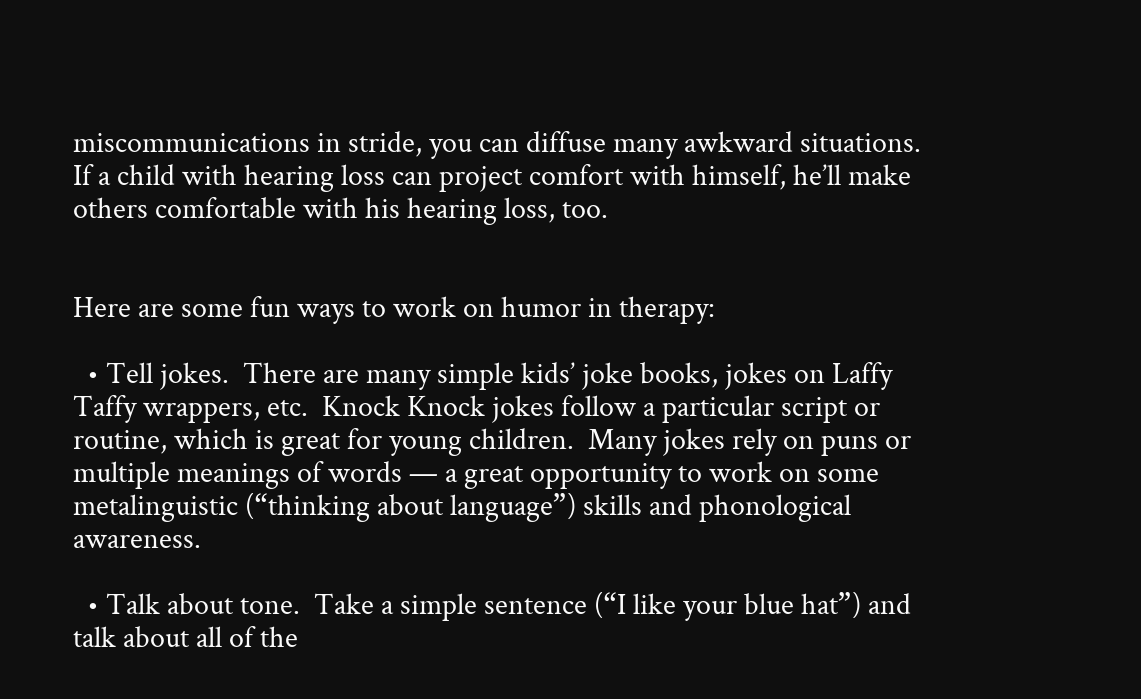miscommunications in stride, you can diffuse many awkward situations.  If a child with hearing loss can project comfort with himself, he’ll make others comfortable with his hearing loss, too.


Here are some fun ways to work on humor in therapy:

  • Tell jokes.  There are many simple kids’ joke books, jokes on Laffy Taffy wrappers, etc.  Knock Knock jokes follow a particular script or routine, which is great for young children.  Many jokes rely on puns or multiple meanings of words — a great opportunity to work on some metalinguistic (“thinking about language”) skills and phonological awareness.

  • Talk about tone.  Take a simple sentence (“I like your blue hat”) and talk about all of the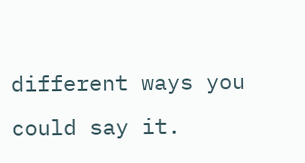different ways you could say it.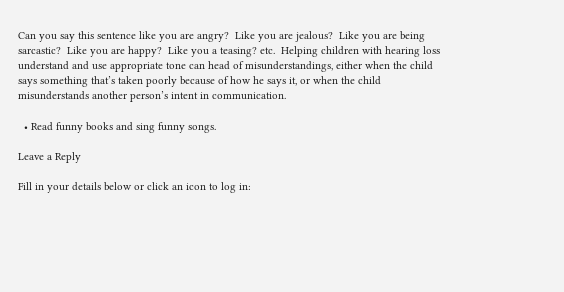Can you say this sentence like you are angry?  Like you are jealous?  Like you are being sarcastic?  Like you are happy?  Like you a teasing? etc.  Helping children with hearing loss understand and use appropriate tone can head of misunderstandings, either when the child says something that’s taken poorly because of how he says it, or when the child misunderstands another person’s intent in communication.

  • Read funny books and sing funny songs.

Leave a Reply

Fill in your details below or click an icon to log in: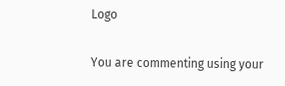Logo

You are commenting using your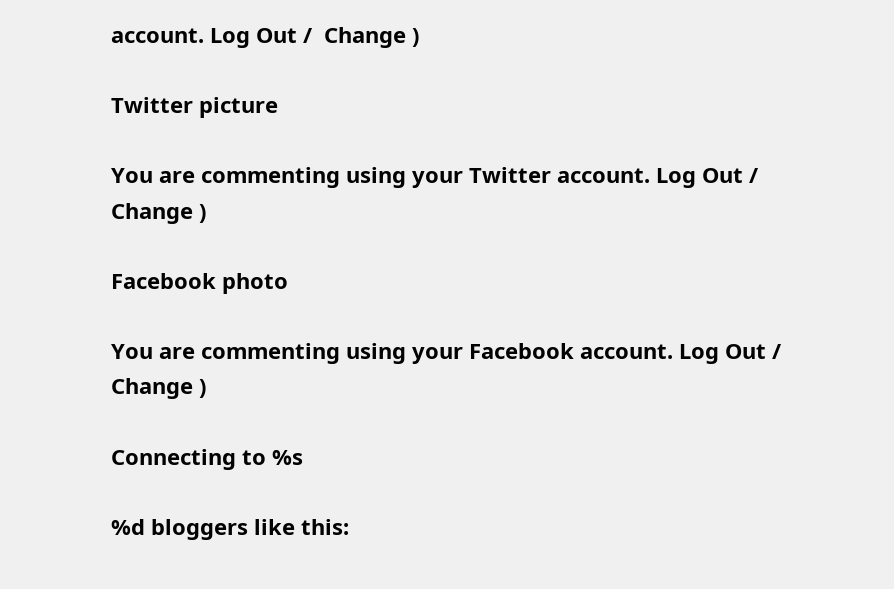account. Log Out /  Change )

Twitter picture

You are commenting using your Twitter account. Log Out /  Change )

Facebook photo

You are commenting using your Facebook account. Log Out /  Change )

Connecting to %s

%d bloggers like this: